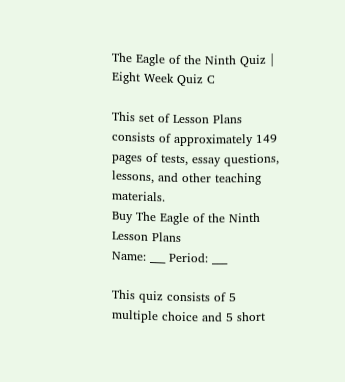The Eagle of the Ninth Quiz | Eight Week Quiz C

This set of Lesson Plans consists of approximately 149 pages of tests, essay questions, lessons, and other teaching materials.
Buy The Eagle of the Ninth Lesson Plans
Name: ___ Period: ___

This quiz consists of 5 multiple choice and 5 short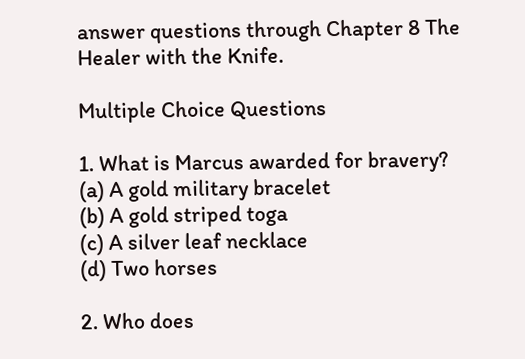answer questions through Chapter 8 The Healer with the Knife.

Multiple Choice Questions

1. What is Marcus awarded for bravery?
(a) A gold military bracelet
(b) A gold striped toga
(c) A silver leaf necklace
(d) Two horses

2. Who does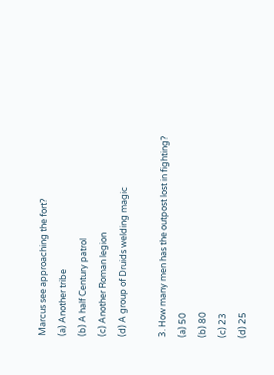Marcus see approaching the fort?
(a) Another tribe
(b) A half Century patrol
(c) Another Roman legion
(d) A group of Druids welding magic

3. How many men has the outpost lost in fighting?
(a) 50
(b) 80
(c) 23
(d) 25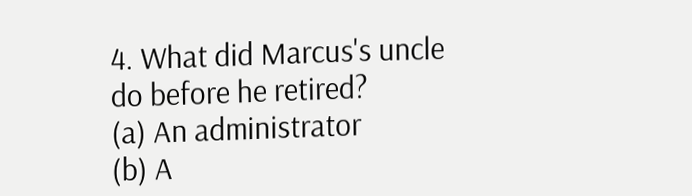4. What did Marcus's uncle do before he retired?
(a) An administrator
(b) A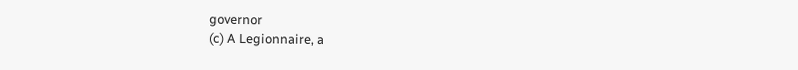governor
(c) A Legionnaire, a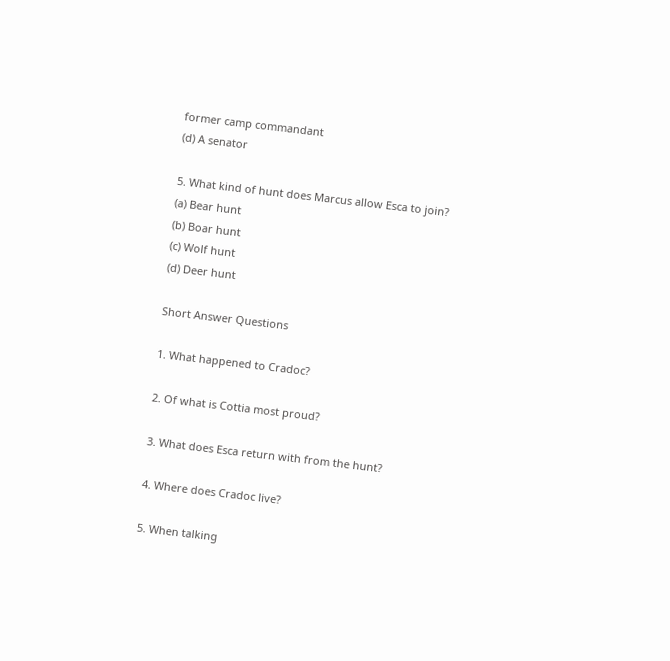former camp commandant
(d) A senator

5. What kind of hunt does Marcus allow Esca to join?
(a) Bear hunt
(b) Boar hunt
(c) Wolf hunt
(d) Deer hunt

Short Answer Questions

1. What happened to Cradoc?

2. Of what is Cottia most proud?

3. What does Esca return with from the hunt?

4. Where does Cradoc live?

5. When talking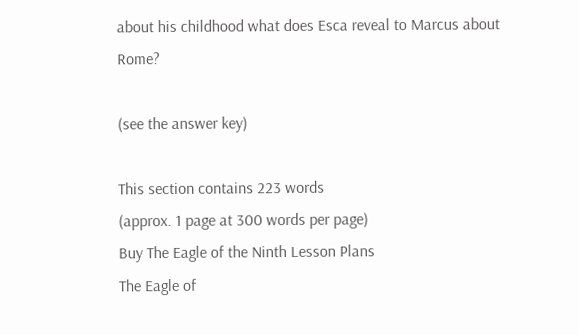about his childhood what does Esca reveal to Marcus about Rome?

(see the answer key)

This section contains 223 words
(approx. 1 page at 300 words per page)
Buy The Eagle of the Ninth Lesson Plans
The Eagle of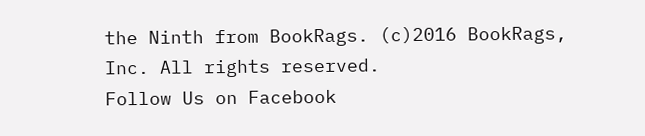the Ninth from BookRags. (c)2016 BookRags, Inc. All rights reserved.
Follow Us on Facebook